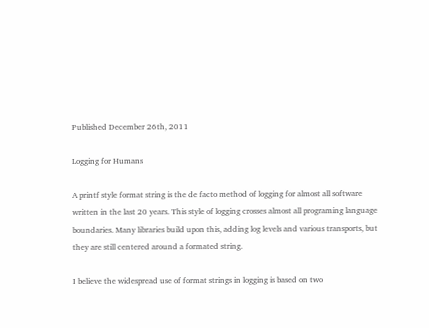Published December 26th, 2011

Logging for Humans

A printf style format string is the de facto method of logging for almost all software written in the last 20 years. This style of logging crosses almost all programing language boundaries. Many libraries build upon this, adding log levels and various transports, but they are still centered around a formated string.

I believe the widespread use of format strings in logging is based on two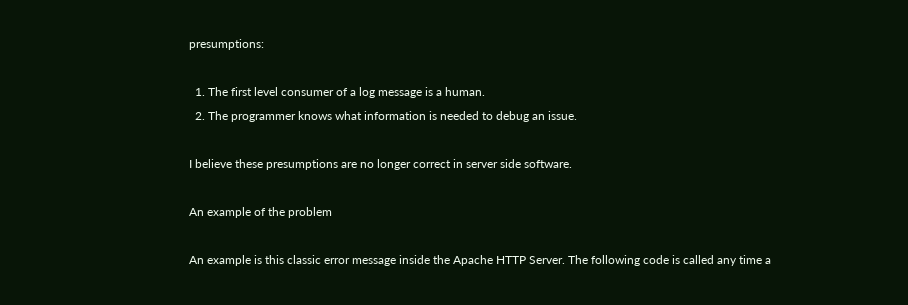presumptions:

  1. The first level consumer of a log message is a human.
  2. The programmer knows what information is needed to debug an issue.

I believe these presumptions are no longer correct in server side software.

An example of the problem

An example is this classic error message inside the Apache HTTP Server. The following code is called any time a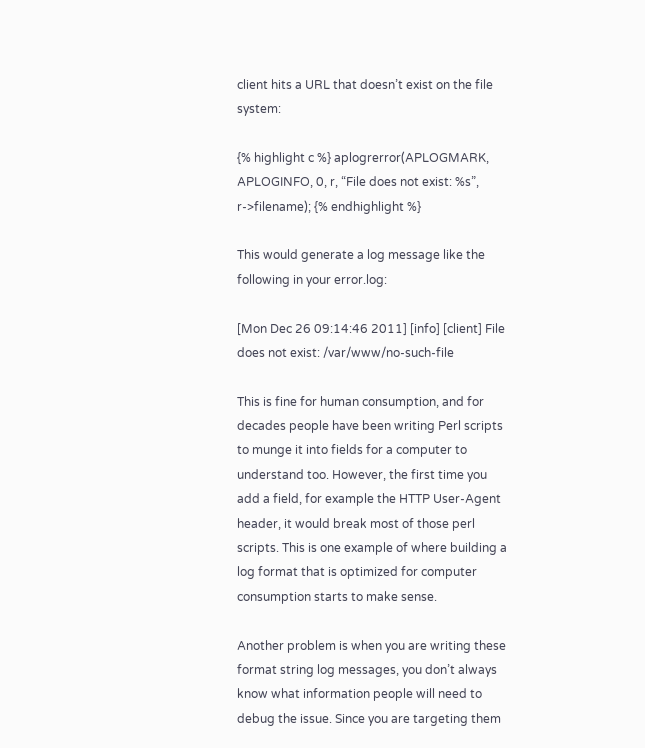client hits a URL that doesn’t exist on the file system:

{% highlight c %} aplogrerror(APLOGMARK, APLOGINFO, 0, r, “File does not exist: %s”, r->filename); {% endhighlight %}

This would generate a log message like the following in your error.log:

[Mon Dec 26 09:14:46 2011] [info] [client] File does not exist: /var/www/no-such-file

This is fine for human consumption, and for decades people have been writing Perl scripts to munge it into fields for a computer to understand too. However, the first time you add a field, for example the HTTP User-Agent header, it would break most of those perl scripts. This is one example of where building a log format that is optimized for computer consumption starts to make sense.

Another problem is when you are writing these format string log messages, you don’t always know what information people will need to debug the issue. Since you are targeting them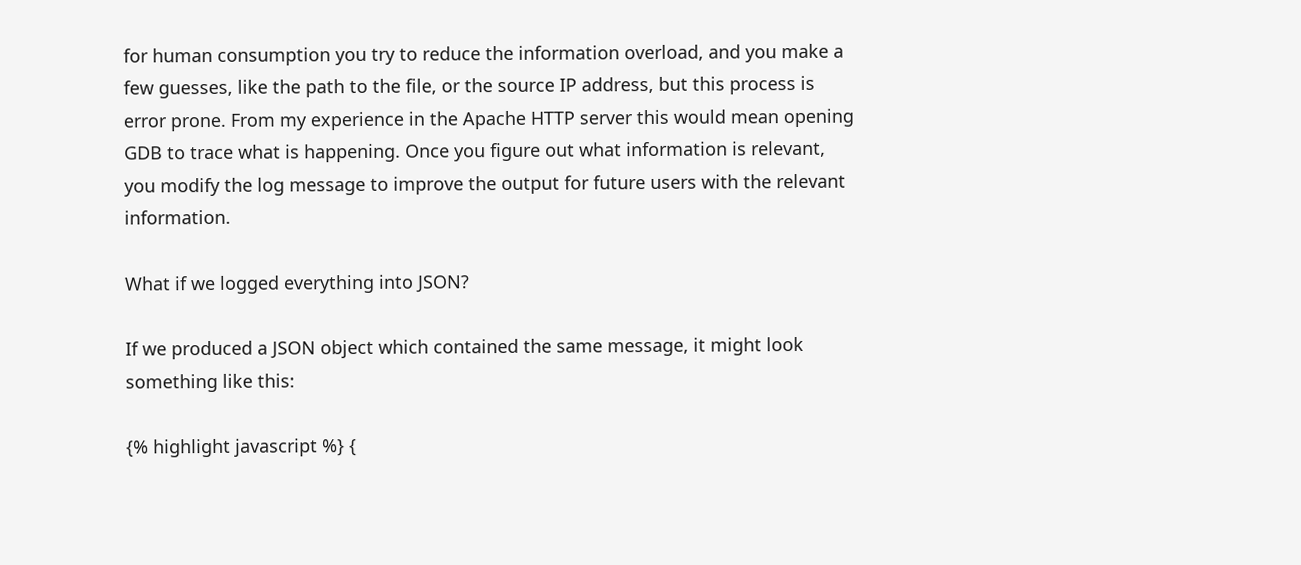for human consumption you try to reduce the information overload, and you make a few guesses, like the path to the file, or the source IP address, but this process is error prone. From my experience in the Apache HTTP server this would mean opening GDB to trace what is happening. Once you figure out what information is relevant, you modify the log message to improve the output for future users with the relevant information.

What if we logged everything into JSON?

If we produced a JSON object which contained the same message, it might look something like this:

{% highlight javascript %} {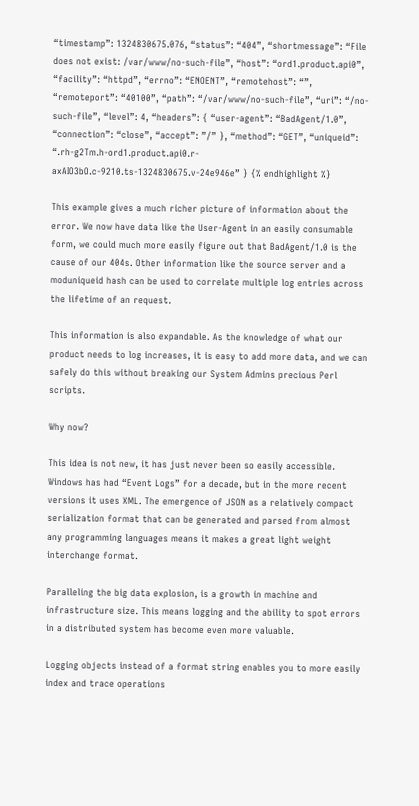“timestamp”: 1324830675.076, “status”: “404”, “shortmessage”: “File does not exist: /var/www/no-such-file”, “host”: “ord1.product.api0”, “facility”: “httpd”, “errno”: “ENOENT”, “remotehost”: “”, “remoteport”: “40100”, “path”: “/var/www/no-such-file”, “uri”: “/no-such-file”, “level”: 4, “headers”: { “user-agent”: “BadAgent/1.0”, “connection”: “close”, “accept”: ”/” }, “method”: “GET”, “uniqueid”: “.rh-g2Tm.h-ord1.product.api0.r-axAIO3bO.c-9210.ts-1324830675.v-24e946e” } {% endhighlight %}

This example gives a much richer picture of information about the error. We now have data like the User-Agent in an easily consumable form, we could much more easily figure out that BadAgent/1.0 is the cause of our 404s. Other information like the source server and a moduniqueid hash can be used to correlate multiple log entries across the lifetime of an request.

This information is also expandable. As the knowledge of what our product needs to log increases, it is easy to add more data, and we can safely do this without breaking our System Admins precious Perl scripts.

Why now?

This idea is not new, it has just never been so easily accessible. Windows has had “Event Logs” for a decade, but in the more recent versions it uses XML. The emergence of JSON as a relatively compact serialization format that can be generated and parsed from almost any programming languages means it makes a great light weight interchange format.

Paralleling the big data explosion, is a growth in machine and infrastructure size. This means logging and the ability to spot errors in a distributed system has become even more valuable.

Logging objects instead of a format string enables you to more easily index and trace operations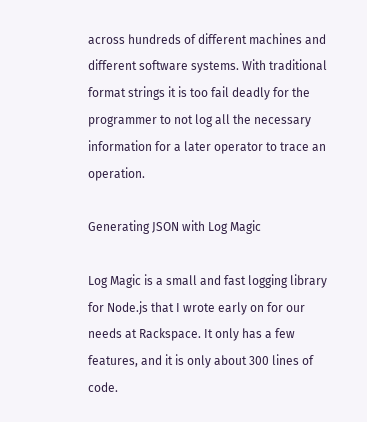across hundreds of different machines and different software systems. With traditional format strings it is too fail deadly for the programmer to not log all the necessary information for a later operator to trace an operation.

Generating JSON with Log Magic

Log Magic is a small and fast logging library for Node.js that I wrote early on for our needs at Rackspace. It only has a few features, and it is only about 300 lines of code.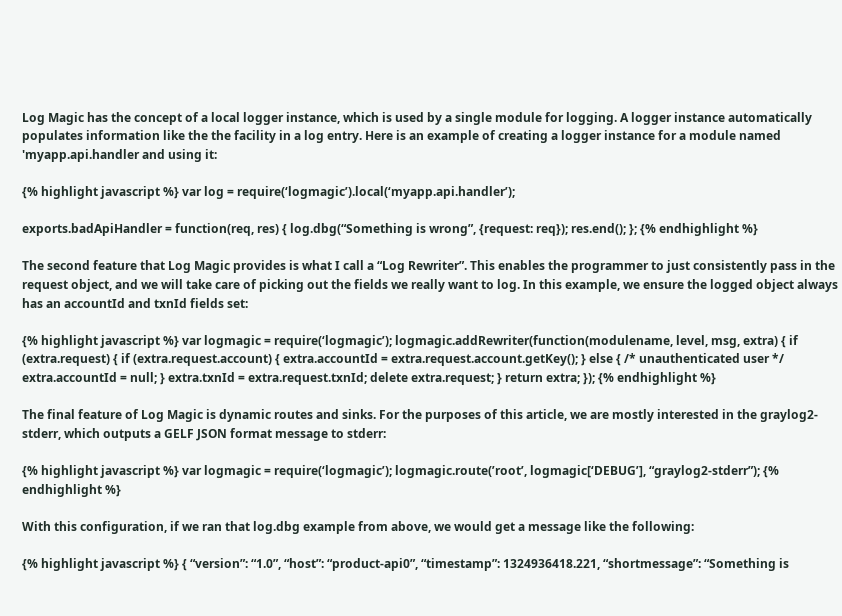Log Magic has the concept of a local logger instance, which is used by a single module for logging. A logger instance automatically populates information like the the facility in a log entry. Here is an example of creating a logger instance for a module named 'myapp.api.handler and using it:

{% highlight javascript %} var log = require(‘logmagic’).local(‘myapp.api.handler’);

exports.badApiHandler = function(req, res) { log.dbg(“Something is wrong”, {request: req}); res.end(); }; {% endhighlight %}

The second feature that Log Magic provides is what I call a “Log Rewriter”. This enables the programmer to just consistently pass in the request object, and we will take care of picking out the fields we really want to log. In this example, we ensure the logged object always has an accountId and txnId fields set:

{% highlight javascript %} var logmagic = require(‘logmagic’); logmagic.addRewriter(function(modulename, level, msg, extra) { if (extra.request) { if (extra.request.account) { extra.accountId = extra.request.account.getKey(); } else { /* unauthenticated user */ extra.accountId = null; } extra.txnId = extra.request.txnId; delete extra.request; } return extra; }); {% endhighlight %}

The final feature of Log Magic is dynamic routes and sinks. For the purposes of this article, we are mostly interested in the graylog2-stderr, which outputs a GELF JSON format message to stderr:

{% highlight javascript %} var logmagic = require(‘logmagic’); logmagic.route(’root’, logmagic[‘DEBUG’], “graylog2-stderr”); {% endhighlight %}

With this configuration, if we ran that log.dbg example from above, we would get a message like the following:

{% highlight javascript %} { “version”: “1.0”, “host”: “product-api0”, “timestamp”: 1324936418.221, “shortmessage”: “Something is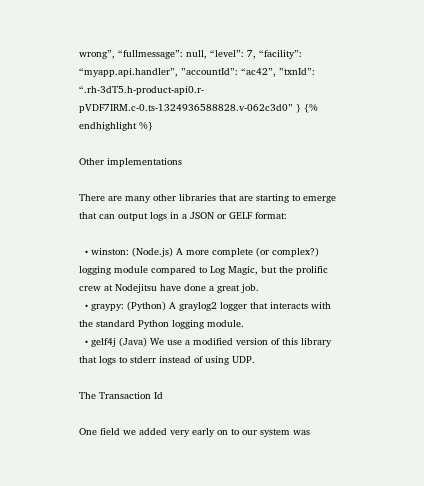wrong”, “fullmessage”: null, “level”: 7, “facility”: “myapp.api.handler”, ”accountId”: “ac42”, ”txnId”: “.rh-3dT5.h-product-api0.r-pVDF7IRM.c-0.ts-1324936588828.v-062c3d0” } {% endhighlight %}

Other implementations

There are many other libraries that are starting to emerge that can output logs in a JSON or GELF format:

  • winston: (Node.js) A more complete (or complex?) logging module compared to Log Magic, but the prolific crew at Nodejitsu have done a great job.
  • graypy: (Python) A graylog2 logger that interacts with the standard Python logging module.
  • gelf4j (Java) We use a modified version of this library that logs to stderr instead of using UDP.

The Transaction Id

One field we added very early on to our system was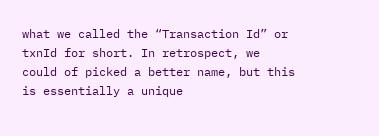what we called the “Transaction Id” or txnId for short. In retrospect, we could of picked a better name, but this is essentially a unique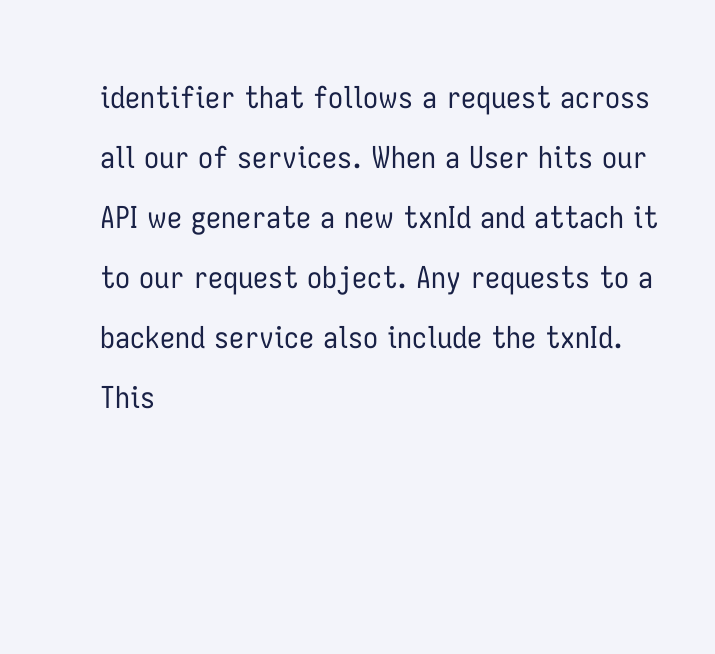identifier that follows a request across all our of services. When a User hits our API we generate a new txnId and attach it to our request object. Any requests to a backend service also include the txnId. This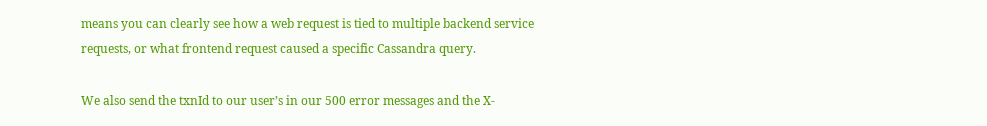means you can clearly see how a web request is tied to multiple backend service requests, or what frontend request caused a specific Cassandra query.

We also send the txnId to our user’s in our 500 error messages and the X-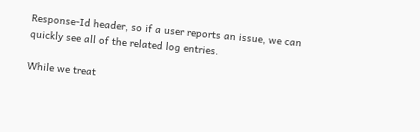Response-Id header, so if a user reports an issue, we can quickly see all of the related log entries.

While we treat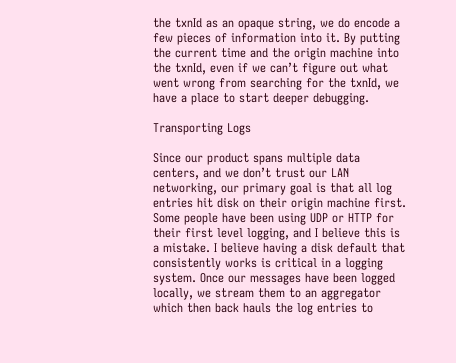the txnId as an opaque string, we do encode a few pieces of information into it. By putting the current time and the origin machine into the txnId, even if we can’t figure out what went wrong from searching for the txnId, we have a place to start deeper debugging.

Transporting Logs

Since our product spans multiple data centers, and we don’t trust our LAN networking, our primary goal is that all log entries hit disk on their origin machine first. Some people have been using UDP or HTTP for their first level logging, and I believe this is a mistake. I believe having a disk default that consistently works is critical in a logging system. Once our messages have been logged locally, we stream them to an aggregator which then back hauls the log entries to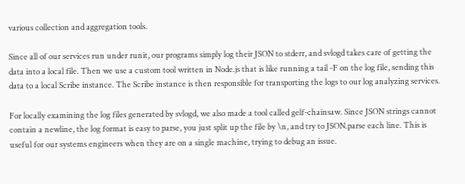various collection and aggregation tools.

Since all of our services run under runit, our programs simply log their JSON to stderr, and svlogd takes care of getting the data into a local file. Then we use a custom tool written in Node.js that is like running a tail -F on the log file, sending this data to a local Scribe instance. The Scribe instance is then responsible for transporting the logs to our log analyzing services.

For locally examining the log files generated by svlogd, we also made a tool called gelf-chainsaw. Since JSON strings cannot contain a newline, the log format is easy to parse, you just split up the file by \n, and try to JSON.parse each line. This is useful for our systems engineers when they are on a single machine, trying to debug an issue.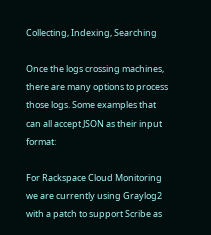Collecting, Indexing, Searching

Once the logs crossing machines, there are many options to process those logs. Some examples that can all accept JSON as their input format:

For Rackspace Cloud Monitoring we are currently using Graylog2 with a patch to support Scribe as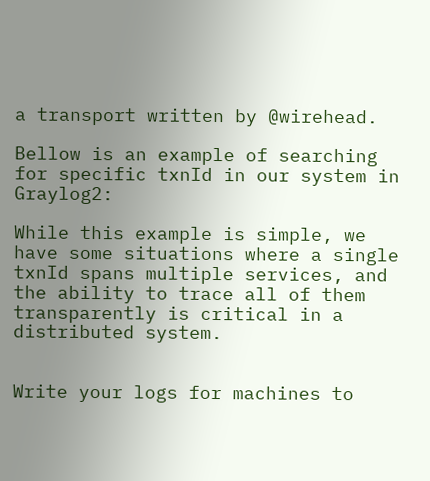a transport written by @wirehead.

Bellow is an example of searching for specific txnId in our system in Graylog2:

While this example is simple, we have some situations where a single txnId spans multiple services, and the ability to trace all of them transparently is critical in a distributed system.


Write your logs for machines to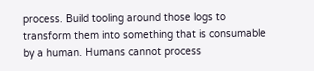process. Build tooling around those logs to transform them into something that is consumable by a human. Humans cannot process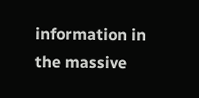information in the massive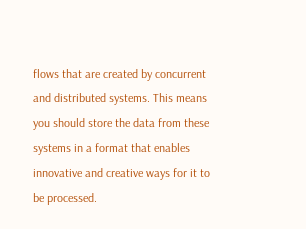flows that are created by concurrent and distributed systems. This means you should store the data from these systems in a format that enables innovative and creative ways for it to be processed.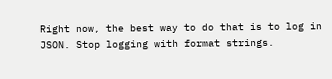Right now, the best way to do that is to log in JSON. Stop logging with format strings.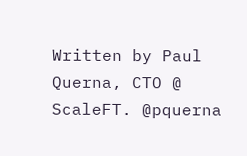Written by Paul Querna, CTO @ ScaleFT. @pquerna